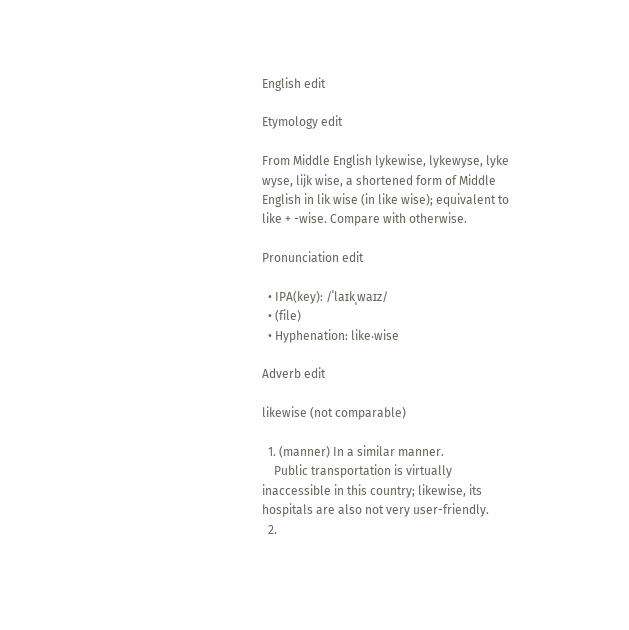English edit

Etymology edit

From Middle English lykewise, lykewyse, lyke wyse, lijk wise, a shortened form of Middle English in lik wise (in like wise); equivalent to like + -wise. Compare with otherwise.

Pronunciation edit

  • IPA(key): /ˈlaɪkˌwaɪz/
  • (file)
  • Hyphenation: like‧wise

Adverb edit

likewise (not comparable)

  1. (manner) In a similar manner.
    Public transportation is virtually inaccessible in this country; likewise, its hospitals are also not very user-friendly.
  2.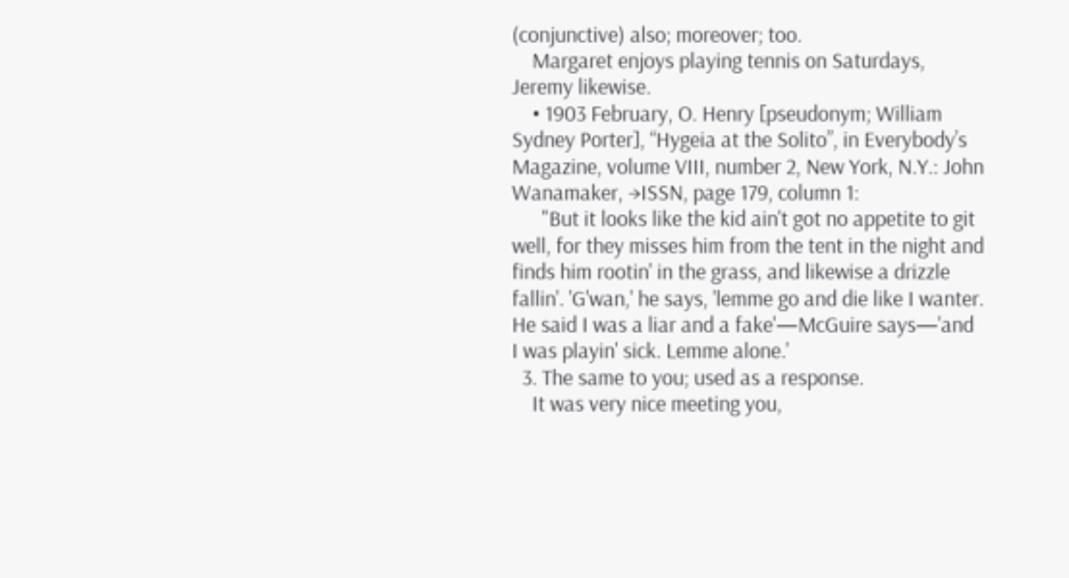(conjunctive) also; moreover; too.
    Margaret enjoys playing tennis on Saturdays, Jeremy likewise.
    • 1903 February, O. Henry [pseudonym; William Sydney Porter], “Hygeia at the Solito”, in Everybody’s Magazine, volume VIII, number 2, New York, N.Y.: John Wanamaker, →ISSN, page 179, column 1:
      "But it looks like the kid ain't got no appetite to git well, for they misses him from the tent in the night and finds him rootin' in the grass, and likewise a drizzle fallin'. 'G'wan,' he says, 'lemme go and die like I wanter. He said I was a liar and a fake'—McGuire says—'and I was playin' sick. Lemme alone.'
  3. The same to you; used as a response.
    It was very nice meeting you,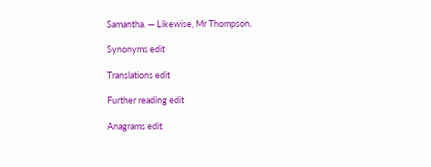Samantha. ― Likewise, Mr Thompson.

Synonyms edit

Translations edit

Further reading edit

Anagrams edit